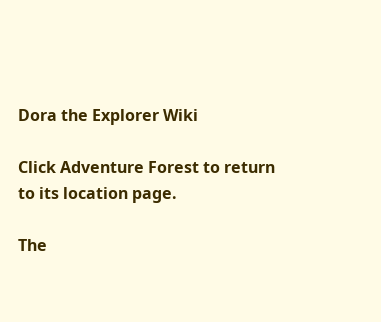Dora the Explorer Wiki

Click Adventure Forest to return to its location page.

The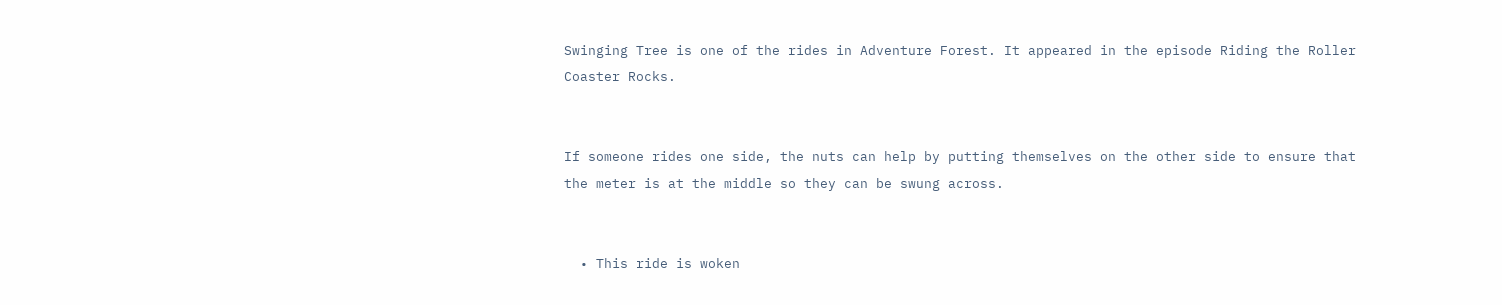Swinging Tree is one of the rides in Adventure Forest. It appeared in the episode Riding the Roller Coaster Rocks.


If someone rides one side, the nuts can help by putting themselves on the other side to ensure that the meter is at the middle so they can be swung across.


  • This ride is woken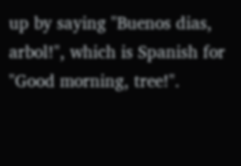up by saying "Buenos dias, arbol!", which is Spanish for "Good morning, tree!".